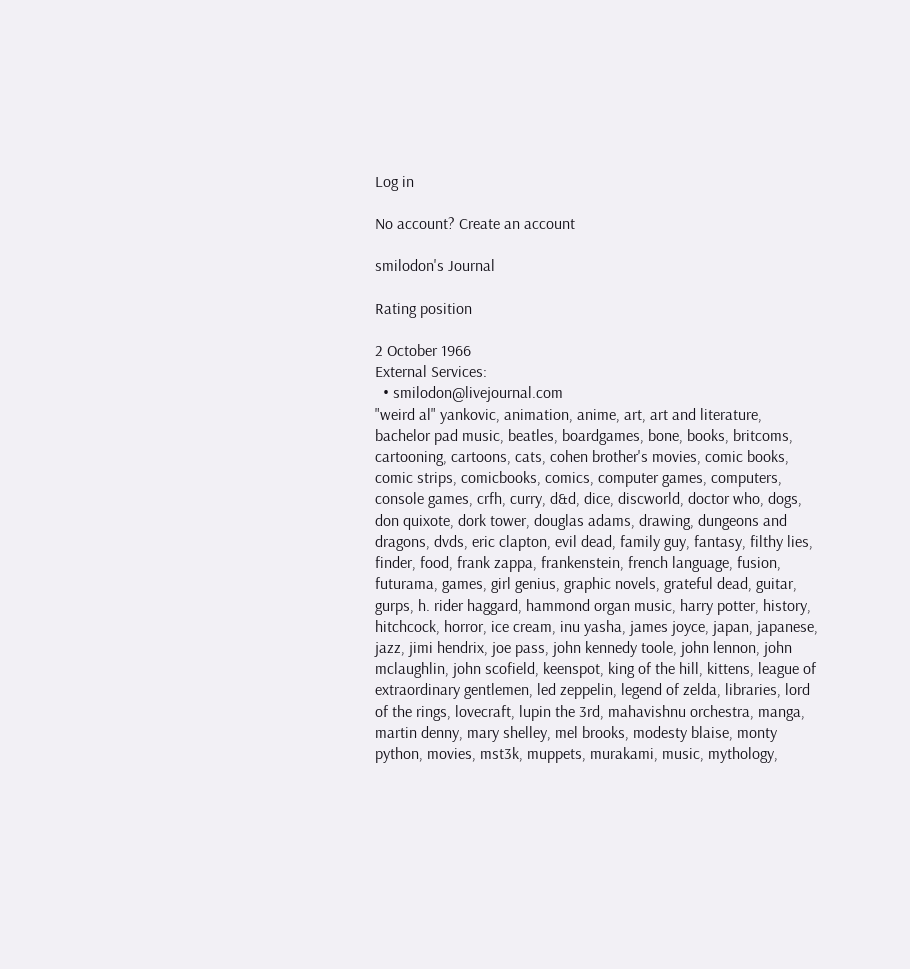Log in

No account? Create an account

smilodon's Journal

Rating position

2 October 1966
External Services:
  • smilodon@livejournal.com
"weird al" yankovic, animation, anime, art, art and literature, bachelor pad music, beatles, boardgames, bone, books, britcoms, cartooning, cartoons, cats, cohen brother's movies, comic books, comic strips, comicbooks, comics, computer games, computers, console games, crfh, curry, d&d, dice, discworld, doctor who, dogs, don quixote, dork tower, douglas adams, drawing, dungeons and dragons, dvds, eric clapton, evil dead, family guy, fantasy, filthy lies, finder, food, frank zappa, frankenstein, french language, fusion, futurama, games, girl genius, graphic novels, grateful dead, guitar, gurps, h. rider haggard, hammond organ music, harry potter, history, hitchcock, horror, ice cream, inu yasha, james joyce, japan, japanese, jazz, jimi hendrix, joe pass, john kennedy toole, john lennon, john mclaughlin, john scofield, keenspot, king of the hill, kittens, league of extraordinary gentlemen, led zeppelin, legend of zelda, libraries, lord of the rings, lovecraft, lupin the 3rd, mahavishnu orchestra, manga, martin denny, mary shelley, mel brooks, modesty blaise, monty python, movies, mst3k, muppets, murakami, music, mythology,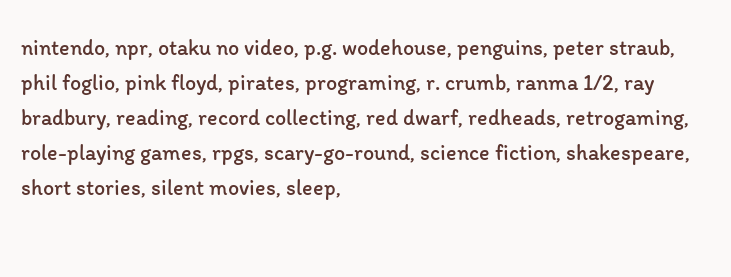nintendo, npr, otaku no video, p.g. wodehouse, penguins, peter straub, phil foglio, pink floyd, pirates, programing, r. crumb, ranma 1/2, ray bradbury, reading, record collecting, red dwarf, redheads, retrogaming, role-playing games, rpgs, scary-go-round, science fiction, shakespeare, short stories, silent movies, sleep,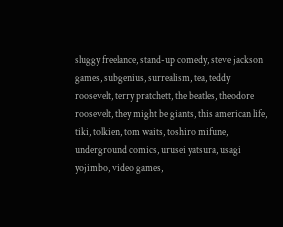sluggy freelance, stand-up comedy, steve jackson games, subgenius, surrealism, tea, teddy roosevelt, terry pratchett, the beatles, theodore roosevelt, they might be giants, this american life, tiki, tolkien, tom waits, toshiro mifune, underground comics, urusei yatsura, usagi yojimbo, video games,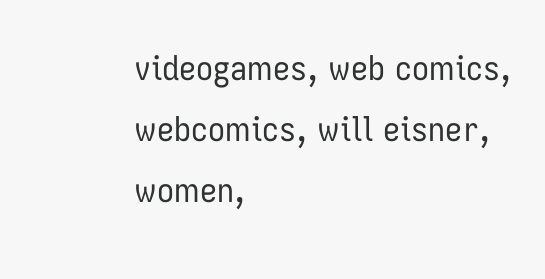videogames, web comics, webcomics, will eisner, women,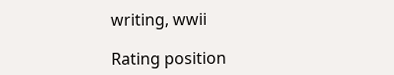writing, wwii

Rating position